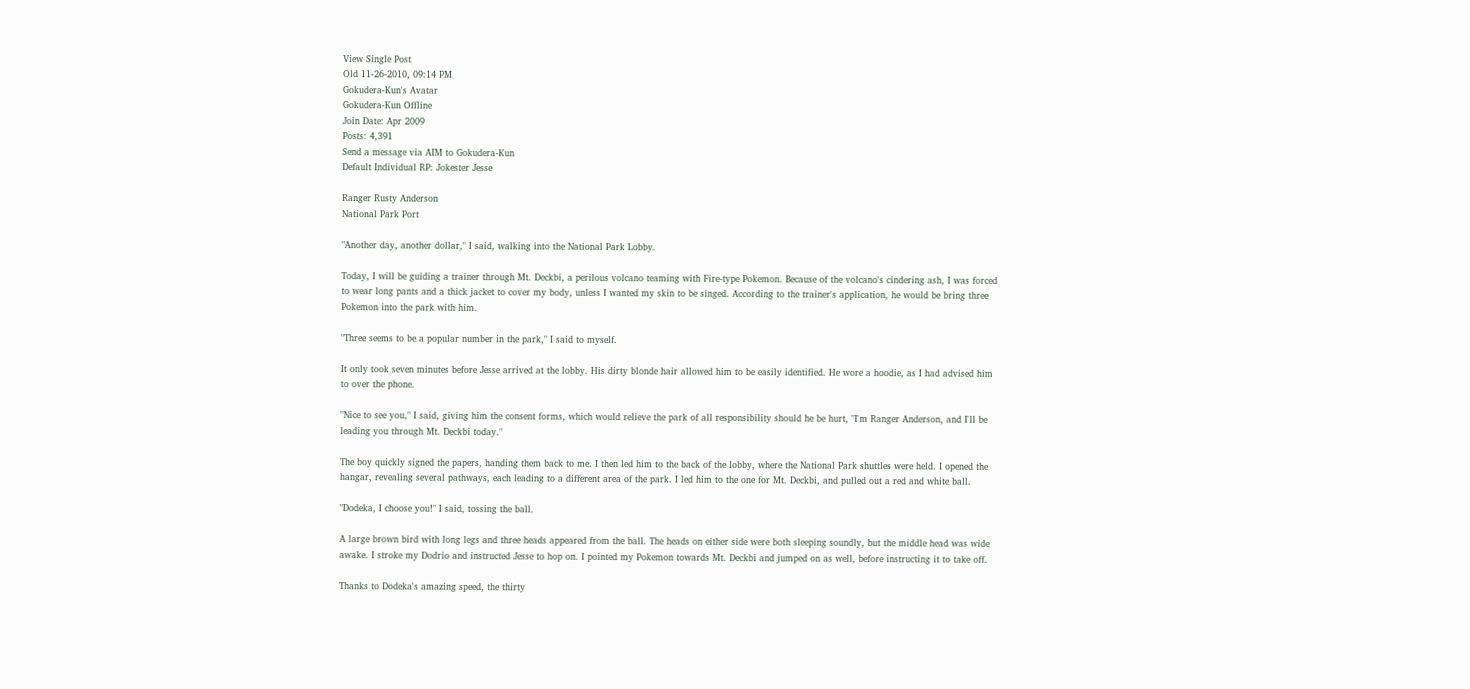View Single Post
Old 11-26-2010, 09:14 PM
Gokudera-Kun's Avatar
Gokudera-Kun Offline
Join Date: Apr 2009
Posts: 4,391
Send a message via AIM to Gokudera-Kun
Default Individual RP: Jokester Jesse

Ranger Rusty Anderson
National Park Port

"Another day, another dollar," I said, walking into the National Park Lobby.

Today, I will be guiding a trainer through Mt. Deckbi, a perilous volcano teaming with Fire-type Pokemon. Because of the volcano's cindering ash, I was forced to wear long pants and a thick jacket to cover my body, unless I wanted my skin to be singed. According to the trainer's application, he would be bring three Pokemon into the park with him.

"Three seems to be a popular number in the park," I said to myself.

It only took seven minutes before Jesse arrived at the lobby. His dirty blonde hair allowed him to be easily identified. He wore a hoodie, as I had advised him to over the phone.

"Nice to see you," I said, giving him the consent forms, which would relieve the park of all responsibility should he be hurt, "I'm Ranger Anderson, and I'll be leading you through Mt. Deckbi today."

The boy quickly signed the papers, handing them back to me. I then led him to the back of the lobby, where the National Park shuttles were held. I opened the hangar, revealing several pathways, each leading to a different area of the park. I led him to the one for Mt. Deckbi, and pulled out a red and white ball.

"Dodeka, I choose you!" I said, tossing the ball.

A large brown bird with long legs and three heads appeared from the ball. The heads on either side were both sleeping soundly, but the middle head was wide awake. I stroke my Dodrio and instructed Jesse to hop on. I pointed my Pokemon towards Mt. Deckbi and jumped on as well, before instructing it to take off.

Thanks to Dodeka's amazing speed, the thirty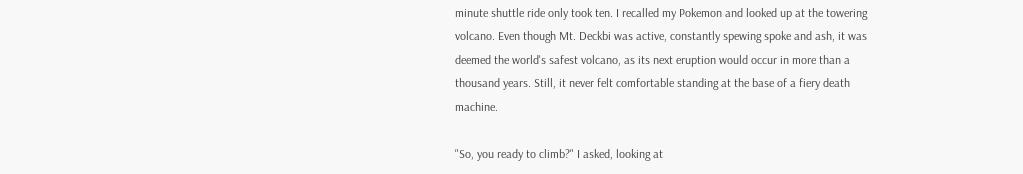minute shuttle ride only took ten. I recalled my Pokemon and looked up at the towering volcano. Even though Mt. Deckbi was active, constantly spewing spoke and ash, it was deemed the world's safest volcano, as its next eruption would occur in more than a thousand years. Still, it never felt comfortable standing at the base of a fiery death machine.

"So, you ready to climb?" I asked, looking at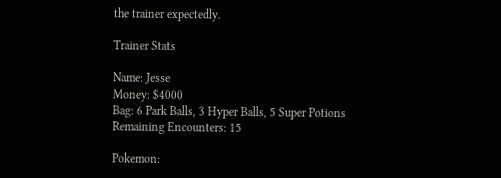the trainer expectedly.

Trainer Stats

Name: Jesse
Money: $4000
Bag: 6 Park Balls, 3 Hyper Balls, 5 Super Potions
Remaining Encounters: 15

Pokemon: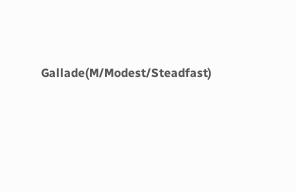Gallade(M/Modest/Steadfast)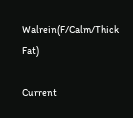Walrein(F/Calm/Thick Fat)

Current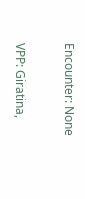Encounter: None

VPP: Giratina,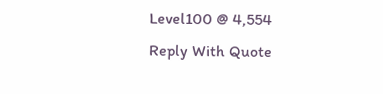Level100 @ 4,554
Reply With Quote